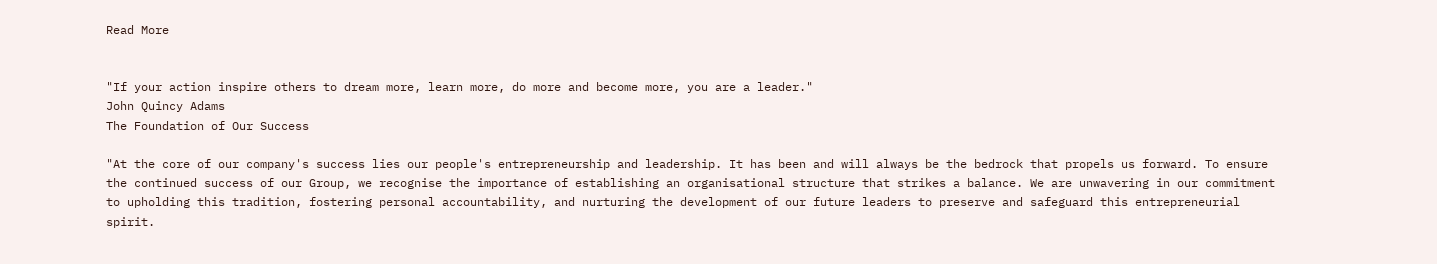Read More


"If your action inspire others to dream more, learn more, do more and become more, you are a leader."
John Quincy Adams
The Foundation of Our Success

"At the core of our company's success lies our people's entrepreneurship and leadership. It has been and will always be the bedrock that propels us forward. To ensure the continued success of our Group, we recognise the importance of establishing an organisational structure that strikes a balance. We are unwavering in our commitment to upholding this tradition, fostering personal accountability, and nurturing the development of our future leaders to preserve and safeguard this entrepreneurial spirit.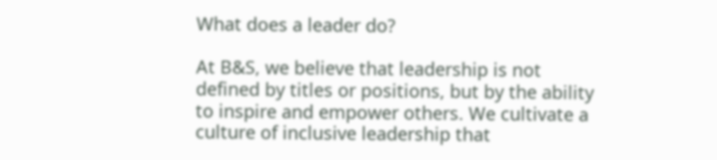What does a leader do?

At B&S, we believe that leadership is not defined by titles or positions, but by the ability to inspire and empower others. We cultivate a culture of inclusive leadership that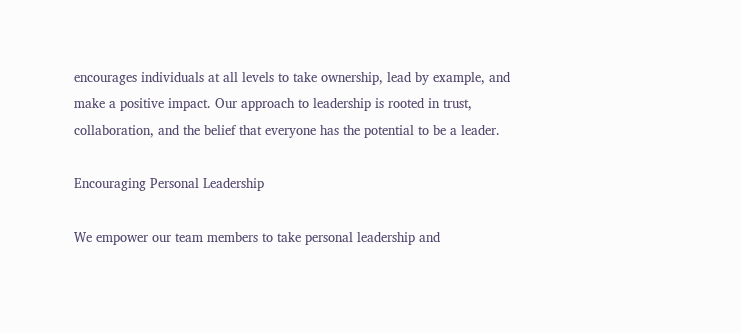encourages individuals at all levels to take ownership, lead by example, and make a positive impact. Our approach to leadership is rooted in trust, collaboration, and the belief that everyone has the potential to be a leader.

Encouraging Personal Leadership

We empower our team members to take personal leadership and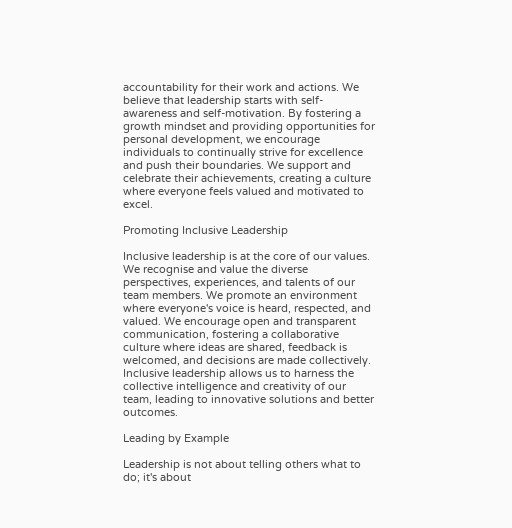accountability for their work and actions. We believe that leadership starts with self-awareness and self-motivation. By fostering a growth mindset and providing opportunities for personal development, we encourage individuals to continually strive for excellence and push their boundaries. We support and celebrate their achievements, creating a culture where everyone feels valued and motivated to excel.

Promoting Inclusive Leadership

Inclusive leadership is at the core of our values. We recognise and value the diverse perspectives, experiences, and talents of our team members. We promote an environment where everyone's voice is heard, respected, and valued. We encourage open and transparent communication, fostering a collaborative culture where ideas are shared, feedback is welcomed, and decisions are made collectively. Inclusive leadership allows us to harness the collective intelligence and creativity of our team, leading to innovative solutions and better outcomes.

Leading by Example

Leadership is not about telling others what to do; it's about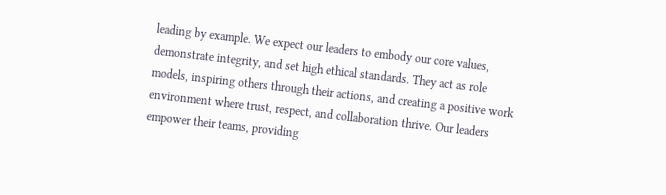leading by example. We expect our leaders to embody our core values, demonstrate integrity, and set high ethical standards. They act as role models, inspiring others through their actions, and creating a positive work environment where trust, respect, and collaboration thrive. Our leaders empower their teams, providing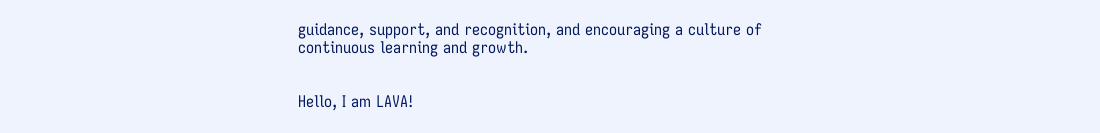guidance, support, and recognition, and encouraging a culture of continuous learning and growth.


Hello, I am LAVA!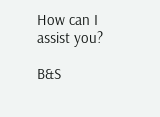How can I assist you?

B&S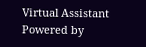Virtual Assistant
Powered by